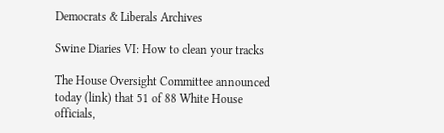Democrats & Liberals Archives

Swine Diaries VI: How to clean your tracks

The House Oversight Committee announced today (link) that 51 of 88 White House officials,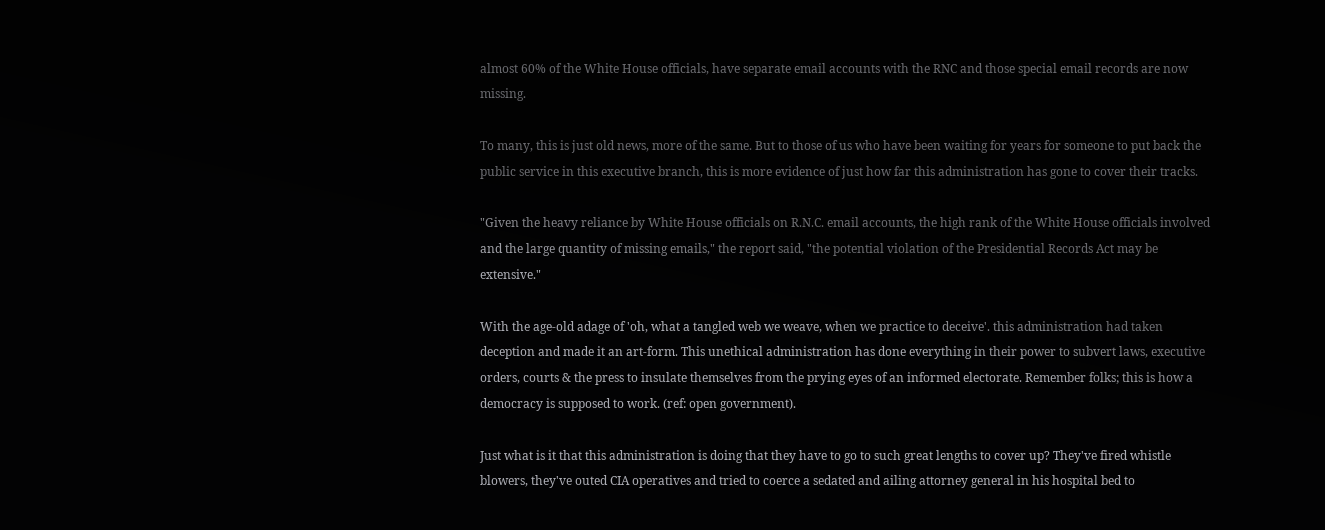almost 60% of the White House officials, have separate email accounts with the RNC and those special email records are now missing.

To many, this is just old news, more of the same. But to those of us who have been waiting for years for someone to put back the public service in this executive branch, this is more evidence of just how far this administration has gone to cover their tracks.

"Given the heavy reliance by White House officials on R.N.C. email accounts, the high rank of the White House officials involved and the large quantity of missing emails," the report said, "the potential violation of the Presidential Records Act may be extensive."

With the age-old adage of 'oh, what a tangled web we weave, when we practice to deceive'. this administration had taken deception and made it an art-form. This unethical administration has done everything in their power to subvert laws, executive orders, courts & the press to insulate themselves from the prying eyes of an informed electorate. Remember folks; this is how a democracy is supposed to work. (ref: open government).

Just what is it that this administration is doing that they have to go to such great lengths to cover up? They've fired whistle blowers, they've outed CIA operatives and tried to coerce a sedated and ailing attorney general in his hospital bed to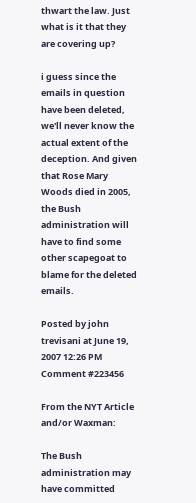thwart the law. Just what is it that they are covering up?

i guess since the emails in question have been deleted, we'll never know the actual extent of the deception. And given that Rose Mary Woods died in 2005, the Bush administration will have to find some other scapegoat to blame for the deleted emails.

Posted by john trevisani at June 19, 2007 12:26 PM
Comment #223456

From the NYT Article and/or Waxman:

The Bush administration may have committed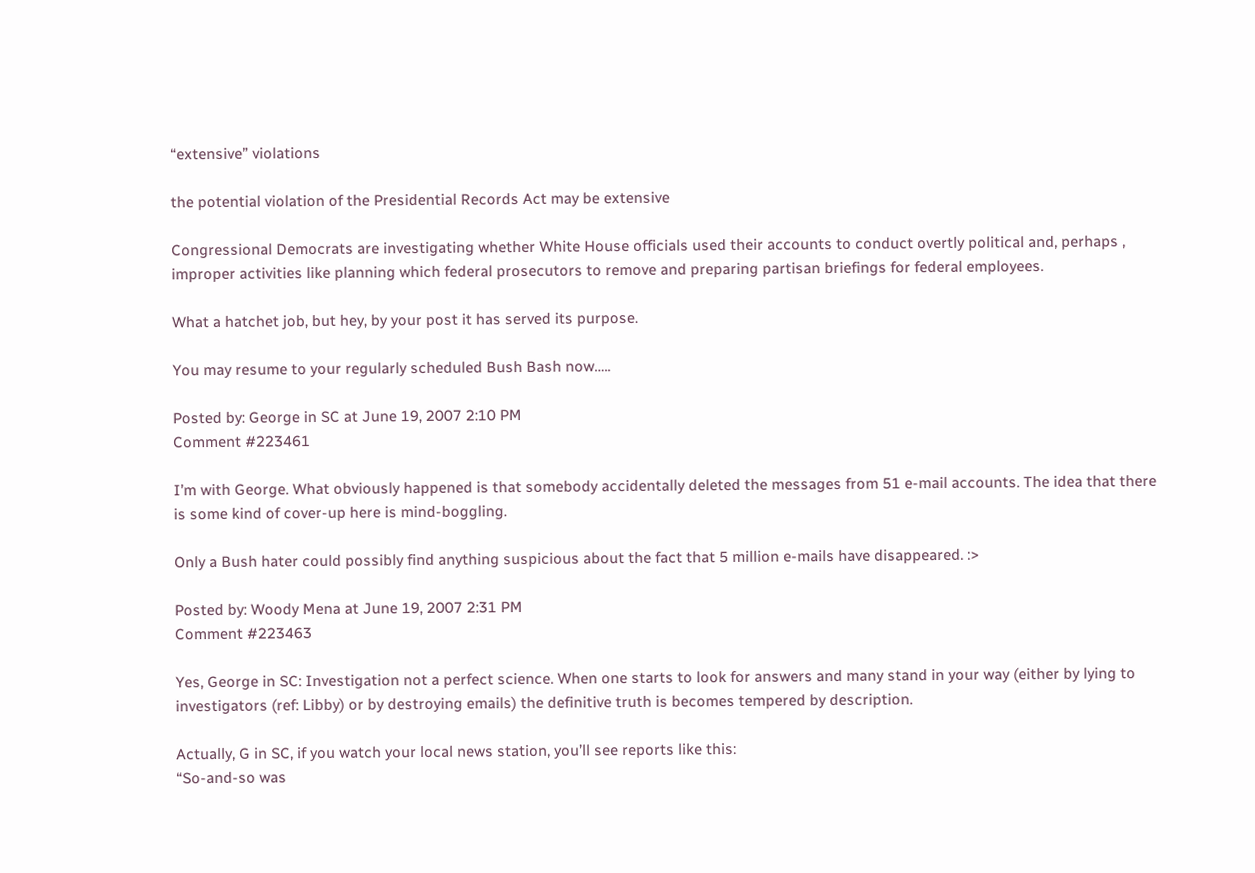“extensive” violations

the potential violation of the Presidential Records Act may be extensive

Congressional Democrats are investigating whether White House officials used their accounts to conduct overtly political and, perhaps , improper activities like planning which federal prosecutors to remove and preparing partisan briefings for federal employees.

What a hatchet job, but hey, by your post it has served its purpose.

You may resume to your regularly scheduled Bush Bash now…..

Posted by: George in SC at June 19, 2007 2:10 PM
Comment #223461

I’m with George. What obviously happened is that somebody accidentally deleted the messages from 51 e-mail accounts. The idea that there is some kind of cover-up here is mind-boggling.

Only a Bush hater could possibly find anything suspicious about the fact that 5 million e-mails have disappeared. :>

Posted by: Woody Mena at June 19, 2007 2:31 PM
Comment #223463

Yes, George in SC: Investigation not a perfect science. When one starts to look for answers and many stand in your way (either by lying to investigators (ref: Libby) or by destroying emails) the definitive truth is becomes tempered by description.

Actually, G in SC, if you watch your local news station, you’ll see reports like this:
“So-and-so was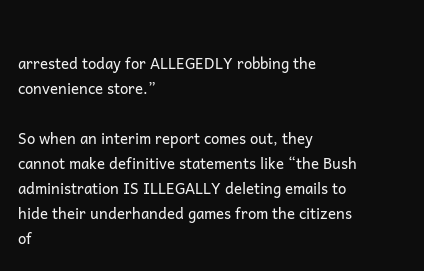arrested today for ALLEGEDLY robbing the convenience store.”

So when an interim report comes out, they cannot make definitive statements like “the Bush administration IS ILLEGALLY deleting emails to hide their underhanded games from the citizens of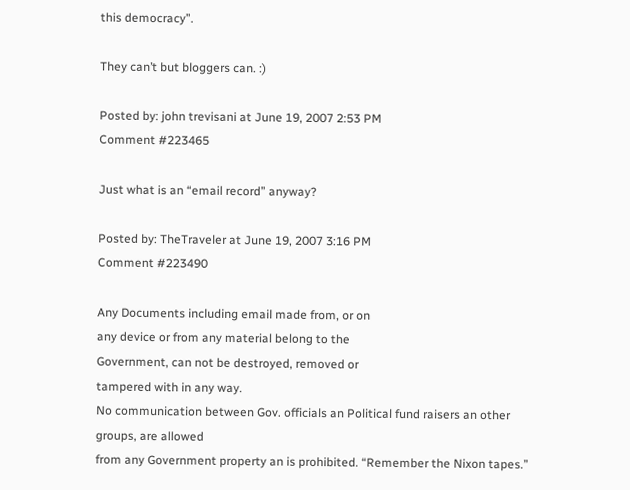this democracy”.

They can’t but bloggers can. :)

Posted by: john trevisani at June 19, 2007 2:53 PM
Comment #223465

Just what is an “email record” anyway?

Posted by: TheTraveler at June 19, 2007 3:16 PM
Comment #223490

Any Documents including email made from, or on
any device or from any material belong to the
Government, can not be destroyed, removed or
tampered with in any way.
No communication between Gov. officials an Political fund raisers an other groups, are allowed
from any Government property an is prohibited. “Remember the Nixon tapes.”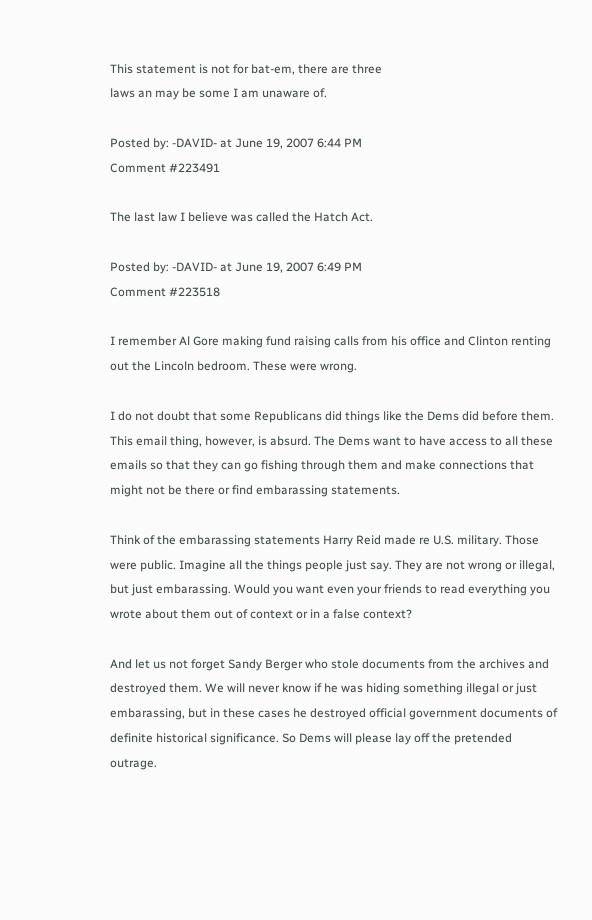This statement is not for bat-em, there are three
laws an may be some I am unaware of.

Posted by: -DAVID- at June 19, 2007 6:44 PM
Comment #223491

The last law I believe was called the Hatch Act.

Posted by: -DAVID- at June 19, 2007 6:49 PM
Comment #223518

I remember Al Gore making fund raising calls from his office and Clinton renting out the Lincoln bedroom. These were wrong.

I do not doubt that some Republicans did things like the Dems did before them. This email thing, however, is absurd. The Dems want to have access to all these emails so that they can go fishing through them and make connections that might not be there or find embarassing statements.

Think of the embarassing statements Harry Reid made re U.S. military. Those were public. Imagine all the things people just say. They are not wrong or illegal, but just embarassing. Would you want even your friends to read everything you wrote about them out of context or in a false context?

And let us not forget Sandy Berger who stole documents from the archives and destroyed them. We will never know if he was hiding something illegal or just embarassing, but in these cases he destroyed official government documents of definite historical significance. So Dems will please lay off the pretended outrage.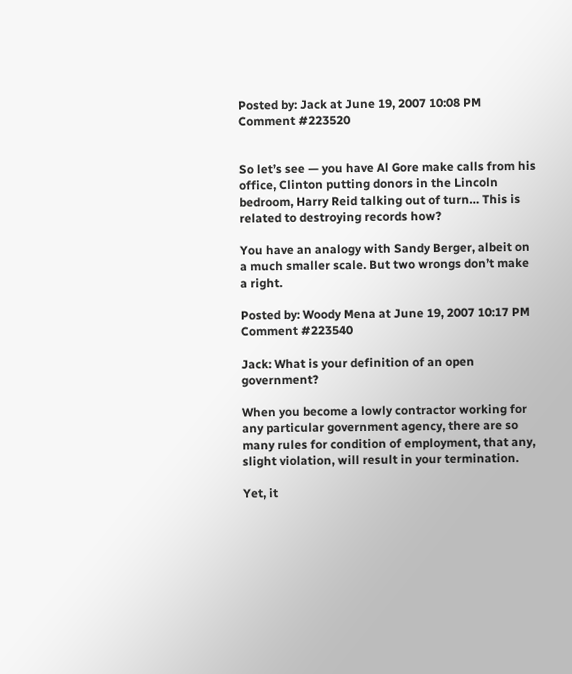Posted by: Jack at June 19, 2007 10:08 PM
Comment #223520


So let’s see — you have Al Gore make calls from his office, Clinton putting donors in the Lincoln bedroom, Harry Reid talking out of turn… This is related to destroying records how?

You have an analogy with Sandy Berger, albeit on a much smaller scale. But two wrongs don’t make a right.

Posted by: Woody Mena at June 19, 2007 10:17 PM
Comment #223540

Jack: What is your definition of an open government?

When you become a lowly contractor working for any particular government agency, there are so many rules for condition of employment, that any, slight violation, will result in your termination.

Yet, it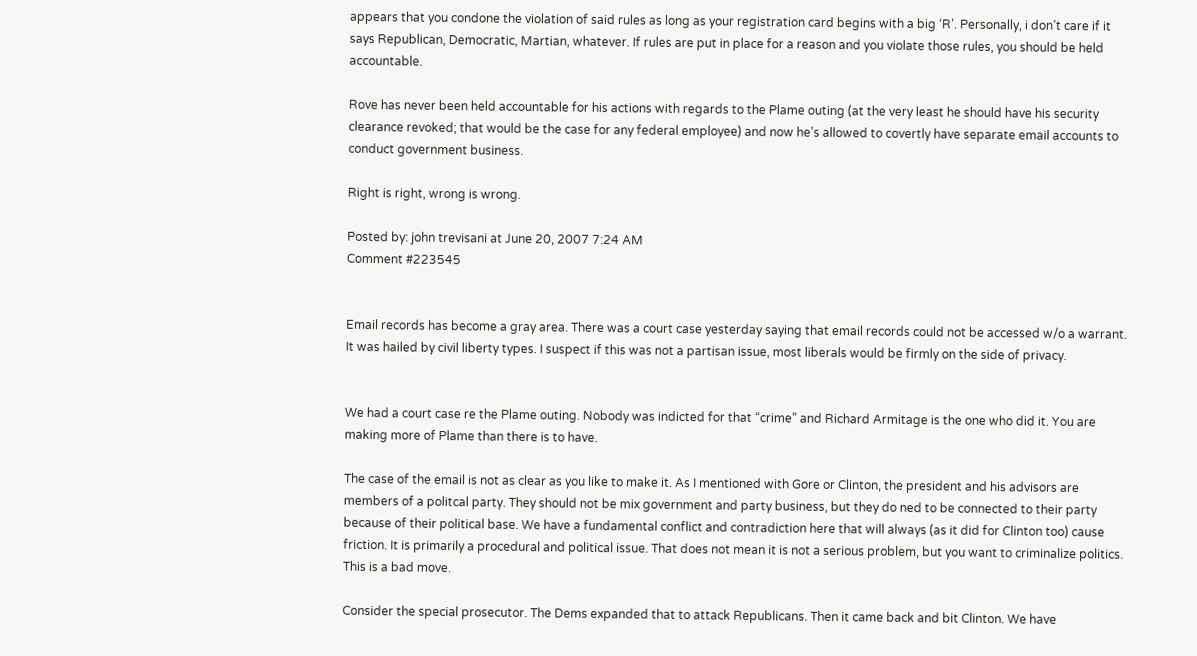appears that you condone the violation of said rules as long as your registration card begins with a big ‘R’. Personally, i don’t care if it says Republican, Democratic, Martian, whatever. If rules are put in place for a reason and you violate those rules, you should be held accountable.

Rove has never been held accountable for his actions with regards to the Plame outing (at the very least he should have his security clearance revoked; that would be the case for any federal employee) and now he’s allowed to covertly have separate email accounts to conduct government business.

Right is right, wrong is wrong.

Posted by: john trevisani at June 20, 2007 7:24 AM
Comment #223545


Email records has become a gray area. There was a court case yesterday saying that email records could not be accessed w/o a warrant. It was hailed by civil liberty types. I suspect if this was not a partisan issue, most liberals would be firmly on the side of privacy.


We had a court case re the Plame outing. Nobody was indicted for that “crime” and Richard Armitage is the one who did it. You are making more of Plame than there is to have.

The case of the email is not as clear as you like to make it. As I mentioned with Gore or Clinton, the president and his advisors are members of a politcal party. They should not be mix government and party business, but they do ned to be connected to their party because of their political base. We have a fundamental conflict and contradiction here that will always (as it did for Clinton too) cause friction. It is primarily a procedural and political issue. That does not mean it is not a serious problem, but you want to criminalize politics. This is a bad move.

Consider the special prosecutor. The Dems expanded that to attack Republicans. Then it came back and bit Clinton. We have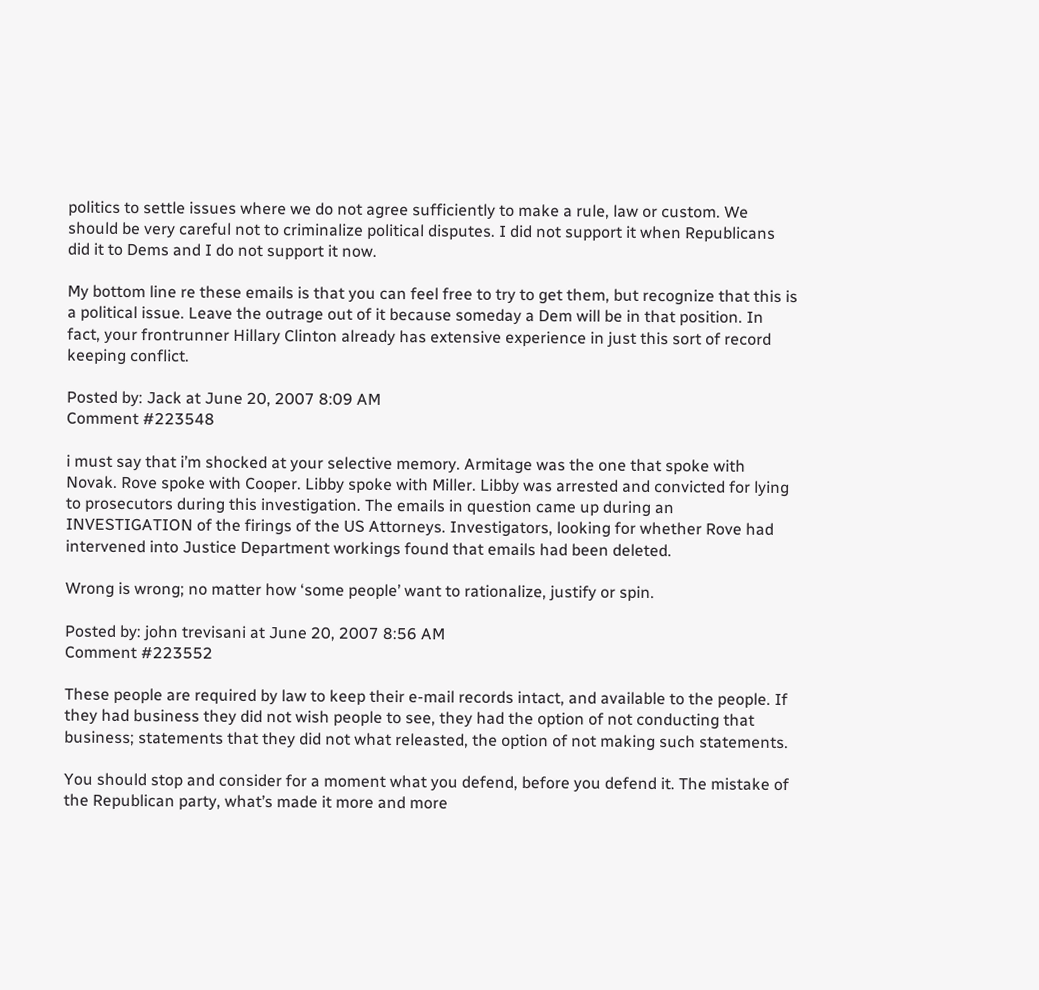politics to settle issues where we do not agree sufficiently to make a rule, law or custom. We should be very careful not to criminalize political disputes. I did not support it when Republicans did it to Dems and I do not support it now.

My bottom line re these emails is that you can feel free to try to get them, but recognize that this is a political issue. Leave the outrage out of it because someday a Dem will be in that position. In fact, your frontrunner Hillary Clinton already has extensive experience in just this sort of record keeping conflict.

Posted by: Jack at June 20, 2007 8:09 AM
Comment #223548

i must say that i’m shocked at your selective memory. Armitage was the one that spoke with Novak. Rove spoke with Cooper. Libby spoke with Miller. Libby was arrested and convicted for lying to prosecutors during this investigation. The emails in question came up during an INVESTIGATION of the firings of the US Attorneys. Investigators, looking for whether Rove had intervened into Justice Department workings found that emails had been deleted.

Wrong is wrong; no matter how ‘some people’ want to rationalize, justify or spin.

Posted by: john trevisani at June 20, 2007 8:56 AM
Comment #223552

These people are required by law to keep their e-mail records intact, and available to the people. If they had business they did not wish people to see, they had the option of not conducting that business; statements that they did not what releasted, the option of not making such statements.

You should stop and consider for a moment what you defend, before you defend it. The mistake of the Republican party, what’s made it more and more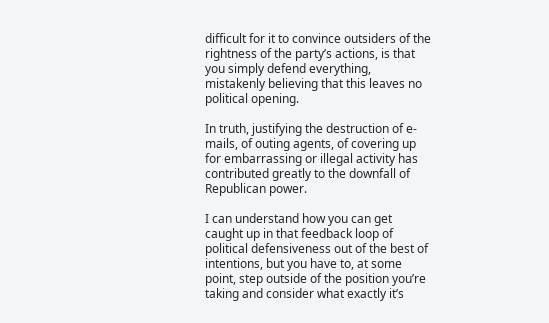difficult for it to convince outsiders of the rightness of the party’s actions, is that you simply defend everything, mistakenly believing that this leaves no political opening.

In truth, justifying the destruction of e-mails, of outing agents, of covering up for embarrassing or illegal activity has contributed greatly to the downfall of Republican power.

I can understand how you can get caught up in that feedback loop of political defensiveness out of the best of intentions, but you have to, at some point, step outside of the position you’re taking and consider what exactly it’s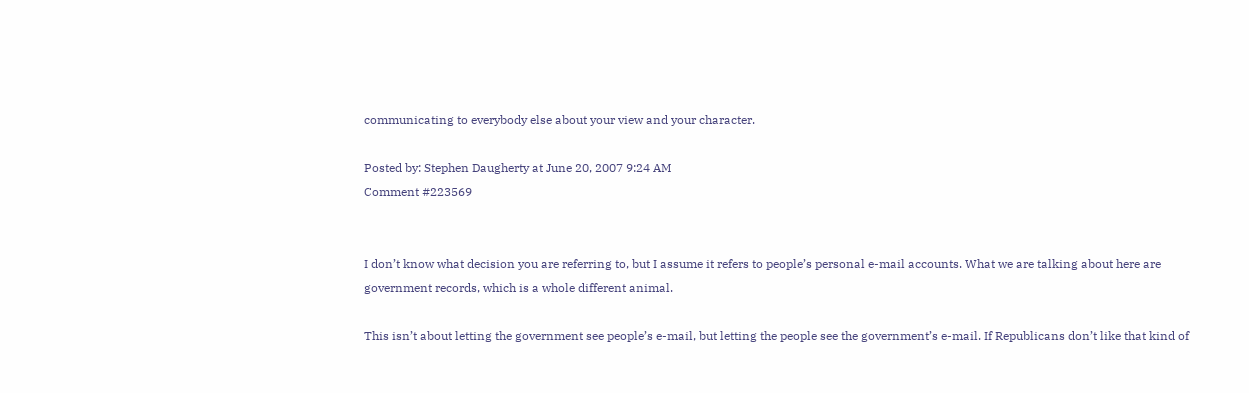communicating to everybody else about your view and your character.

Posted by: Stephen Daugherty at June 20, 2007 9:24 AM
Comment #223569


I don’t know what decision you are referring to, but I assume it refers to people’s personal e-mail accounts. What we are talking about here are government records, which is a whole different animal.

This isn’t about letting the government see people’s e-mail, but letting the people see the government’s e-mail. If Republicans don’t like that kind of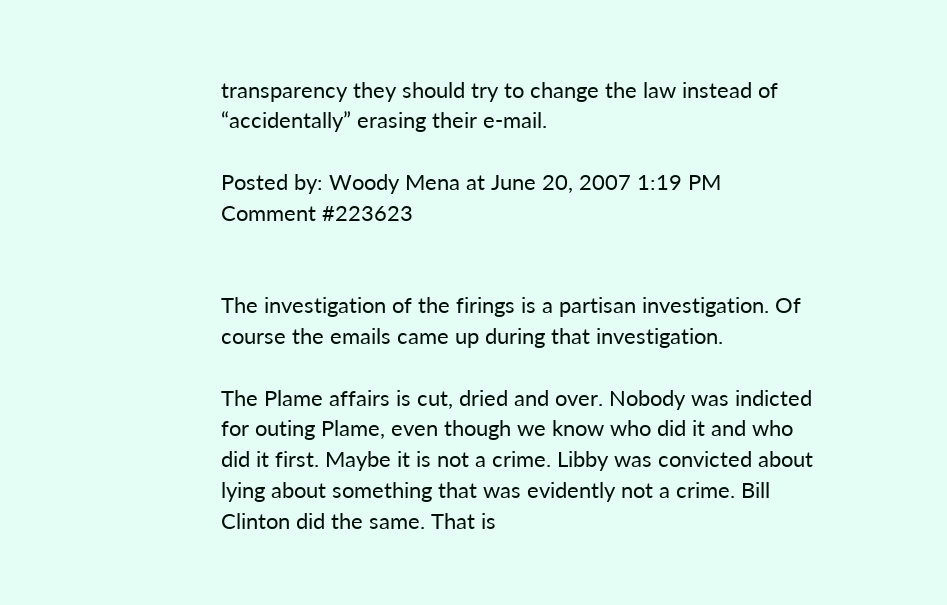transparency they should try to change the law instead of “accidentally” erasing their e-mail.

Posted by: Woody Mena at June 20, 2007 1:19 PM
Comment #223623


The investigation of the firings is a partisan investigation. Of course the emails came up during that investigation.

The Plame affairs is cut, dried and over. Nobody was indicted for outing Plame, even though we know who did it and who did it first. Maybe it is not a crime. Libby was convicted about lying about something that was evidently not a crime. Bill Clinton did the same. That is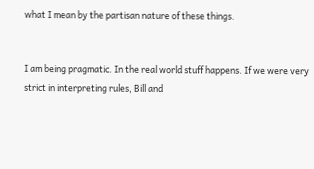what I mean by the partisan nature of these things.


I am being pragmatic. In the real world stuff happens. If we were very strict in interpreting rules, Bill and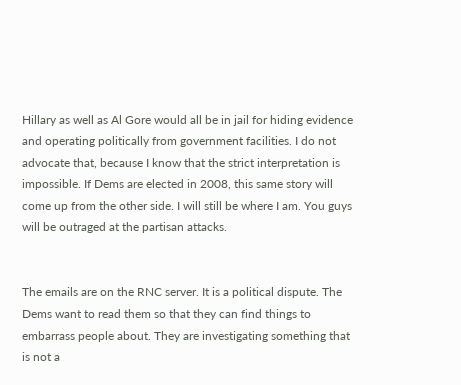Hillary as well as Al Gore would all be in jail for hiding evidence and operating politically from government facilities. I do not advocate that, because I know that the strict interpretation is impossible. If Dems are elected in 2008, this same story will come up from the other side. I will still be where I am. You guys will be outraged at the partisan attacks.


The emails are on the RNC server. It is a political dispute. The Dems want to read them so that they can find things to embarrass people about. They are investigating something that is not a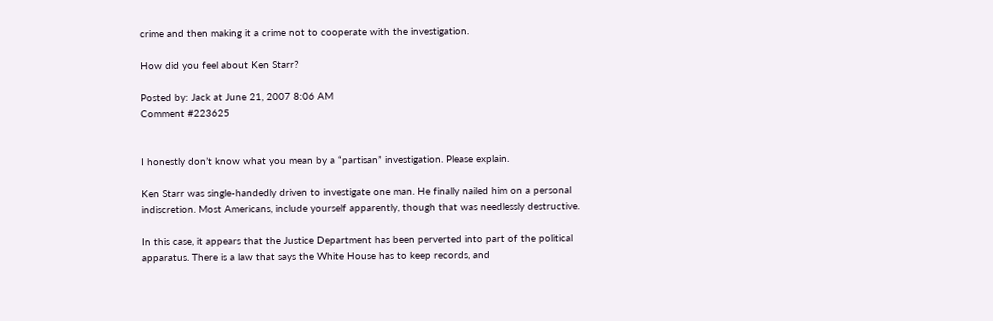crime and then making it a crime not to cooperate with the investigation.

How did you feel about Ken Starr?

Posted by: Jack at June 21, 2007 8:06 AM
Comment #223625


I honestly don’t know what you mean by a “partisan” investigation. Please explain.

Ken Starr was single-handedly driven to investigate one man. He finally nailed him on a personal indiscretion. Most Americans, include yourself apparently, though that was needlessly destructive.

In this case, it appears that the Justice Department has been perverted into part of the political apparatus. There is a law that says the White House has to keep records, and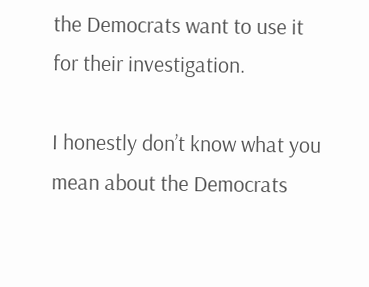the Democrats want to use it for their investigation.

I honestly don’t know what you mean about the Democrats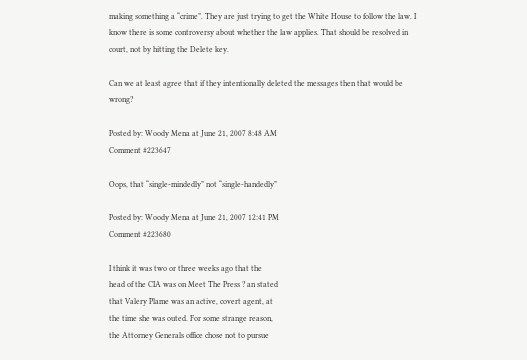making something a “crime”. They are just trying to get the White House to follow the law. I know there is some controversy about whether the law applies. That should be resolved in court, not by hitting the Delete key.

Can we at least agree that if they intentionally deleted the messages then that would be wrong?

Posted by: Woody Mena at June 21, 2007 8:48 AM
Comment #223647

Oops, that “single-mindedly” not “single-handedly”

Posted by: Woody Mena at June 21, 2007 12:41 PM
Comment #223680

I think it was two or three weeks ago that the
head of the CIA was on Meet The Press ? an stated
that Valery Plame was an active, covert agent, at
the time she was outed. For some strange reason,
the Attorney Generals office chose not to pursue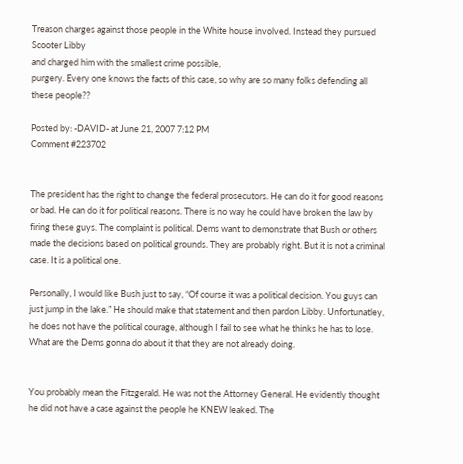Treason charges against those people in the White house involved. Instead they pursued Scooter Libby
and charged him with the smallest crime possible,
purgery. Every one knows the facts of this case, so why are so many folks defending all these people??

Posted by: -DAVID- at June 21, 2007 7:12 PM
Comment #223702


The president has the right to change the federal prosecutors. He can do it for good reasons or bad. He can do it for political reasons. There is no way he could have broken the law by firing these guys. The complaint is political. Dems want to demonstrate that Bush or others made the decisions based on political grounds. They are probably right. But it is not a criminal case. It is a political one.

Personally, I would like Bush just to say, “Of course it was a political decision. You guys can just jump in the lake.” He should make that statement and then pardon Libby. Unfortunatley, he does not have the political courage, although I fail to see what he thinks he has to lose. What are the Dems gonna do about it that they are not already doing.


You probably mean the Fitzgerald. He was not the Attorney General. He evidently thought he did not have a case against the people he KNEW leaked. The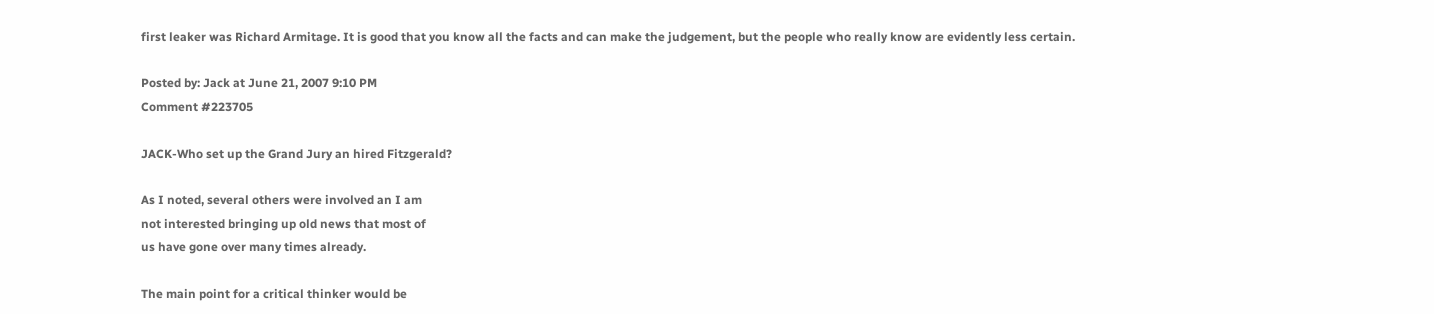first leaker was Richard Armitage. It is good that you know all the facts and can make the judgement, but the people who really know are evidently less certain.

Posted by: Jack at June 21, 2007 9:10 PM
Comment #223705

JACK-Who set up the Grand Jury an hired Fitzgerald?

As I noted, several others were involved an I am
not interested bringing up old news that most of
us have gone over many times already.

The main point for a critical thinker would be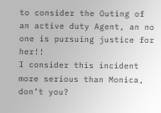to consider the Outing of an active duty Agent, an no
one is pursuing justice for her!!
I consider this incident more serious than Monica,
don’t you?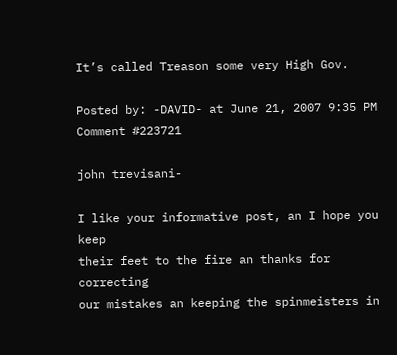It’s called Treason some very High Gov.

Posted by: -DAVID- at June 21, 2007 9:35 PM
Comment #223721

john trevisani-

I like your informative post, an I hope you keep
their feet to the fire an thanks for correcting
our mistakes an keeping the spinmeisters in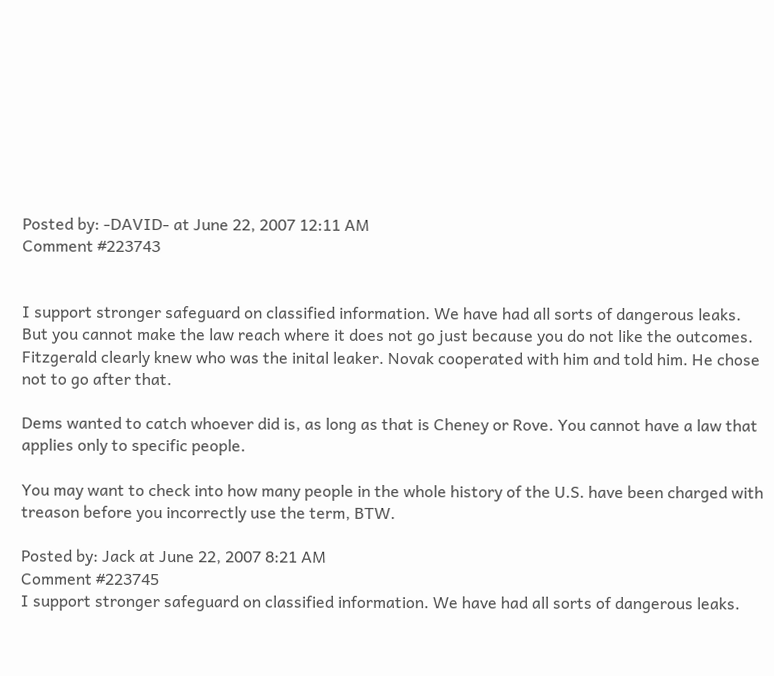Posted by: -DAVID- at June 22, 2007 12:11 AM
Comment #223743


I support stronger safeguard on classified information. We have had all sorts of dangerous leaks. But you cannot make the law reach where it does not go just because you do not like the outcomes. Fitzgerald clearly knew who was the inital leaker. Novak cooperated with him and told him. He chose not to go after that.

Dems wanted to catch whoever did is, as long as that is Cheney or Rove. You cannot have a law that applies only to specific people.

You may want to check into how many people in the whole history of the U.S. have been charged with treason before you incorrectly use the term, BTW.

Posted by: Jack at June 22, 2007 8:21 AM
Comment #223745
I support stronger safeguard on classified information. We have had all sorts of dangerous leaks.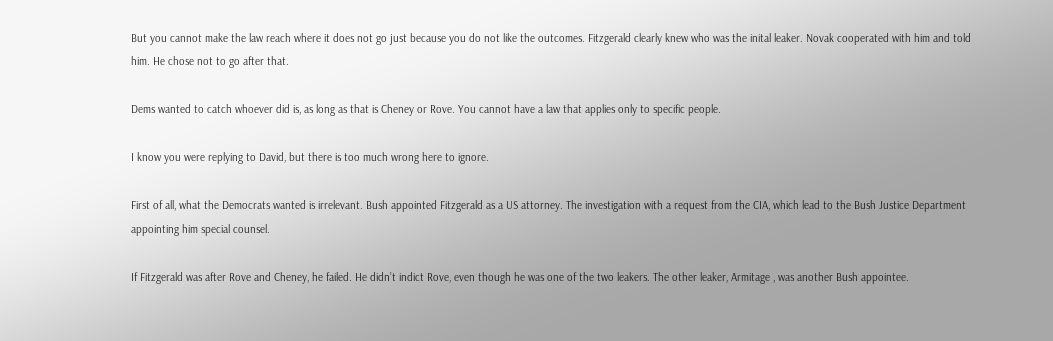But you cannot make the law reach where it does not go just because you do not like the outcomes. Fitzgerald clearly knew who was the inital leaker. Novak cooperated with him and told him. He chose not to go after that.

Dems wanted to catch whoever did is, as long as that is Cheney or Rove. You cannot have a law that applies only to specific people.

I know you were replying to David, but there is too much wrong here to ignore.

First of all, what the Democrats wanted is irrelevant. Bush appointed Fitzgerald as a US attorney. The investigation with a request from the CIA, which lead to the Bush Justice Department appointing him special counsel.

If Fitzgerald was after Rove and Cheney, he failed. He didn’t indict Rove, even though he was one of the two leakers. The other leaker, Armitage , was another Bush appointee.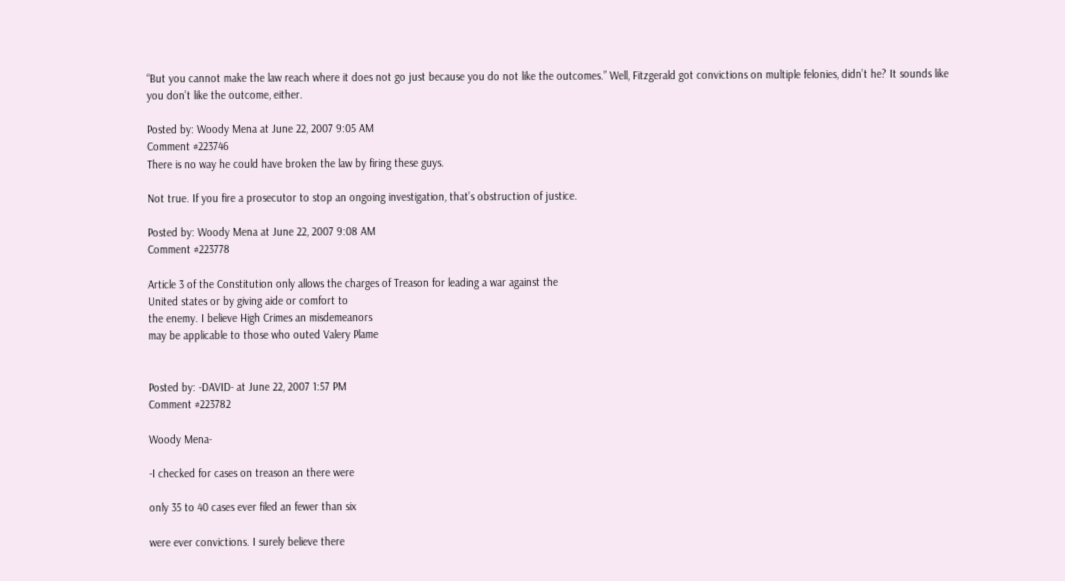“But you cannot make the law reach where it does not go just because you do not like the outcomes.” Well, Fitzgerald got convictions on multiple felonies, didn’t he? It sounds like you don’t like the outcome, either.

Posted by: Woody Mena at June 22, 2007 9:05 AM
Comment #223746
There is no way he could have broken the law by firing these guys.

Not true. If you fire a prosecutor to stop an ongoing investigation, that’s obstruction of justice.

Posted by: Woody Mena at June 22, 2007 9:08 AM
Comment #223778

Article 3 of the Constitution only allows the charges of Treason for leading a war against the
United states or by giving aide or comfort to
the enemy. I believe High Crimes an misdemeanors
may be applicable to those who outed Valery Plame


Posted by: -DAVID- at June 22, 2007 1:57 PM
Comment #223782

Woody Mena-

-I checked for cases on treason an there were

only 35 to 40 cases ever filed an fewer than six

were ever convictions. I surely believe there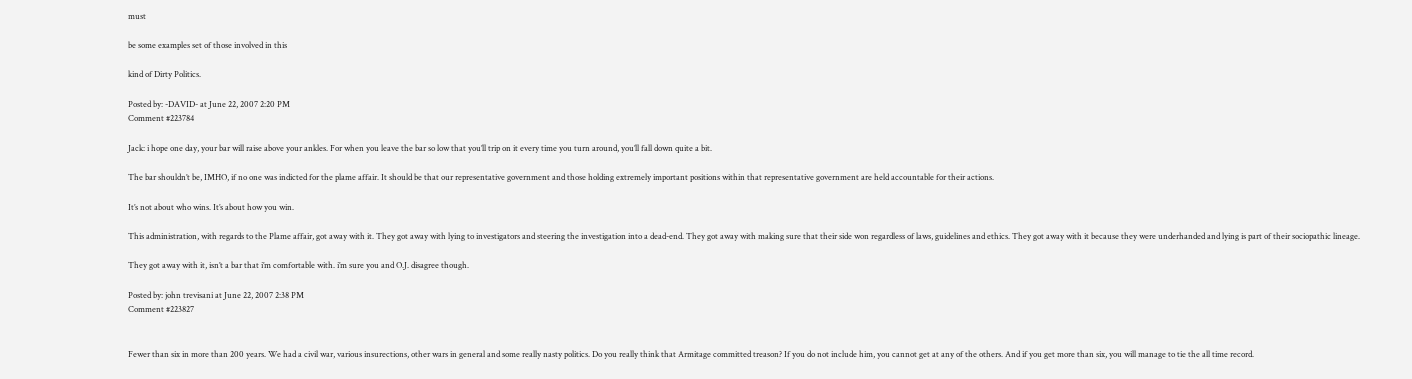must

be some examples set of those involved in this

kind of Dirty Politics.

Posted by: -DAVID- at June 22, 2007 2:20 PM
Comment #223784

Jack: i hope one day, your bar will raise above your ankles. For when you leave the bar so low that you’ll trip on it every time you turn around, you’ll fall down quite a bit.

The bar shouldn’t be, IMHO, if no one was indicted for the plame affair. It should be that our representative government and those holding extremely important positions within that representative government are held accountable for their actions.

It’s not about who wins. It’s about how you win.

This administration, with regards to the Plame affair, got away with it. They got away with lying to investigators and steering the investigation into a dead-end. They got away with making sure that their side won regardless of laws, guidelines and ethics. They got away with it because they were underhanded and lying is part of their sociopathic lineage.

They got away with it, isn’t a bar that i’m comfortable with. i’m sure you and O.J. disagree though.

Posted by: john trevisani at June 22, 2007 2:38 PM
Comment #223827


Fewer than six in more than 200 years. We had a civil war, various insurections, other wars in general and some really nasty politics. Do you really think that Armitage committed treason? If you do not include him, you cannot get at any of the others. And if you get more than six, you will manage to tie the all time record.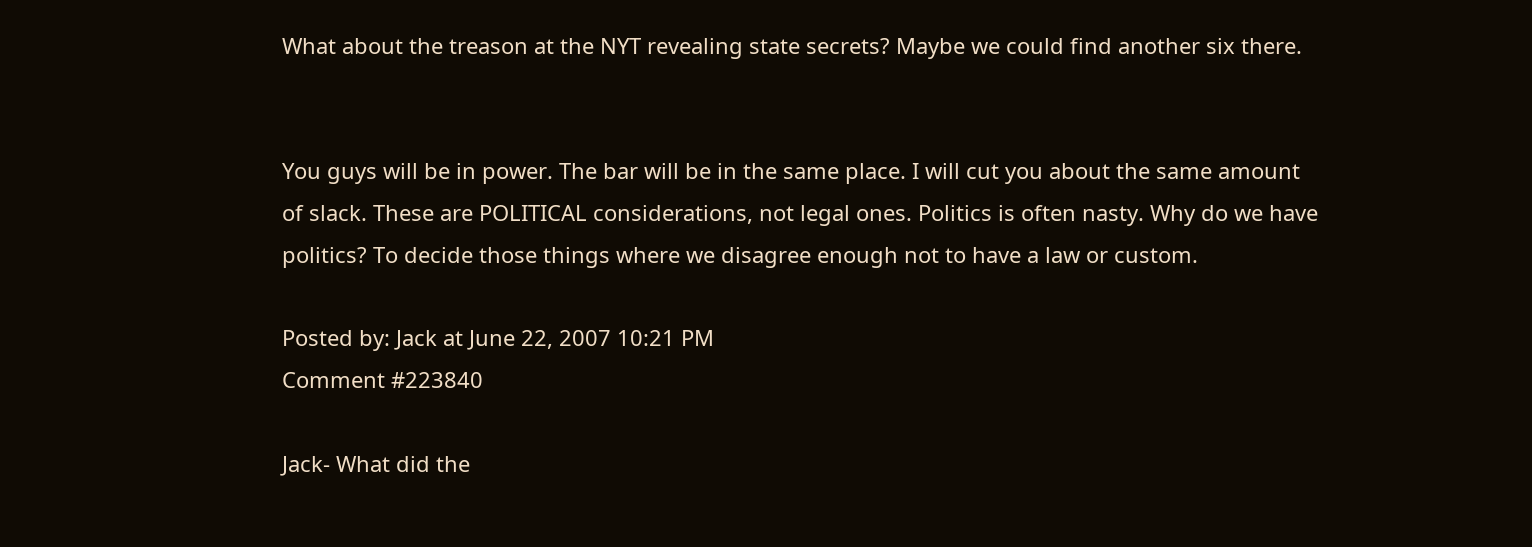What about the treason at the NYT revealing state secrets? Maybe we could find another six there.


You guys will be in power. The bar will be in the same place. I will cut you about the same amount of slack. These are POLITICAL considerations, not legal ones. Politics is often nasty. Why do we have politics? To decide those things where we disagree enough not to have a law or custom.

Posted by: Jack at June 22, 2007 10:21 PM
Comment #223840

Jack- What did the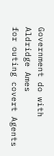Government do with Aldridge Ames
for outing covert Agents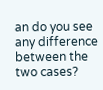an do you see any difference between the two cases?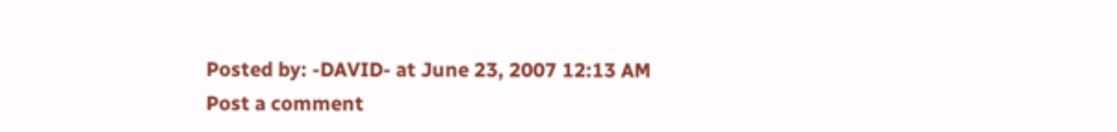Posted by: -DAVID- at June 23, 2007 12:13 AM
Post a comment